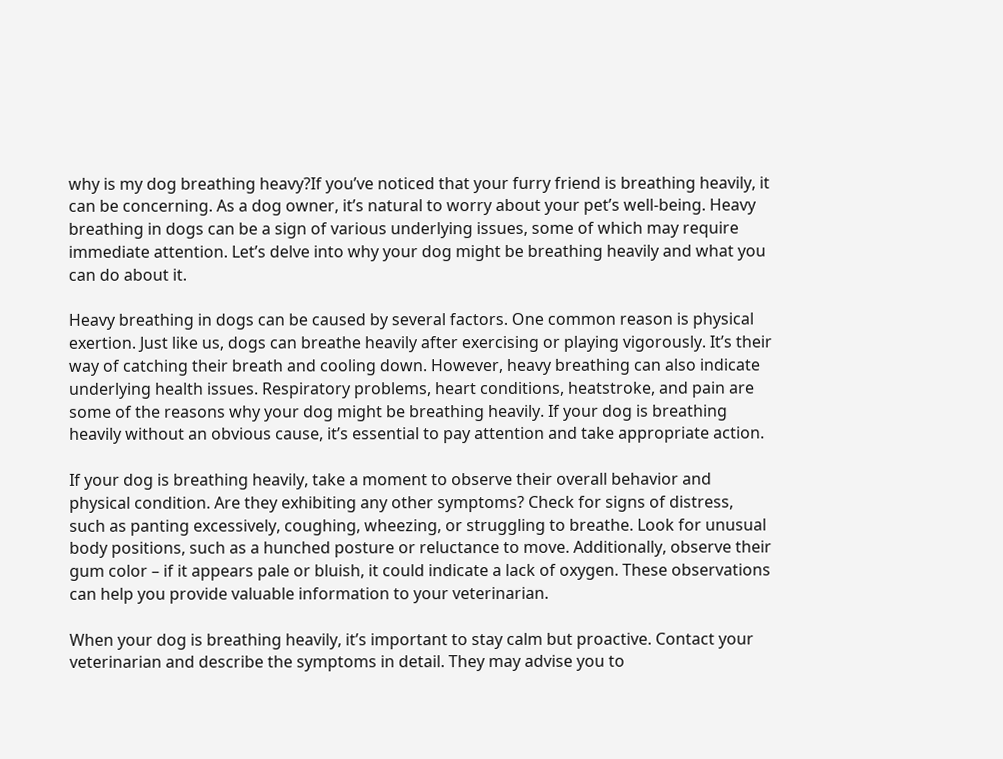why is my dog breathing heavy?If you’ve noticed that your furry friend is breathing heavily, it can be concerning. As a dog owner, it’s natural to worry about your pet’s well-being. Heavy breathing in dogs can be a sign of various underlying issues, some of which may require immediate attention. Let’s delve into why your dog might be breathing heavily and what you can do about it.

Heavy breathing in dogs can be caused by several factors. One common reason is physical exertion. Just like us, dogs can breathe heavily after exercising or playing vigorously. It’s their way of catching their breath and cooling down. However, heavy breathing can also indicate underlying health issues. Respiratory problems, heart conditions, heatstroke, and pain are some of the reasons why your dog might be breathing heavily. If your dog is breathing heavily without an obvious cause, it’s essential to pay attention and take appropriate action.

If your dog is breathing heavily, take a moment to observe their overall behavior and physical condition. Are they exhibiting any other symptoms? Check for signs of distress, such as panting excessively, coughing, wheezing, or struggling to breathe. Look for unusual body positions, such as a hunched posture or reluctance to move. Additionally, observe their gum color – if it appears pale or bluish, it could indicate a lack of oxygen. These observations can help you provide valuable information to your veterinarian.

When your dog is breathing heavily, it’s important to stay calm but proactive. Contact your veterinarian and describe the symptoms in detail. They may advise you to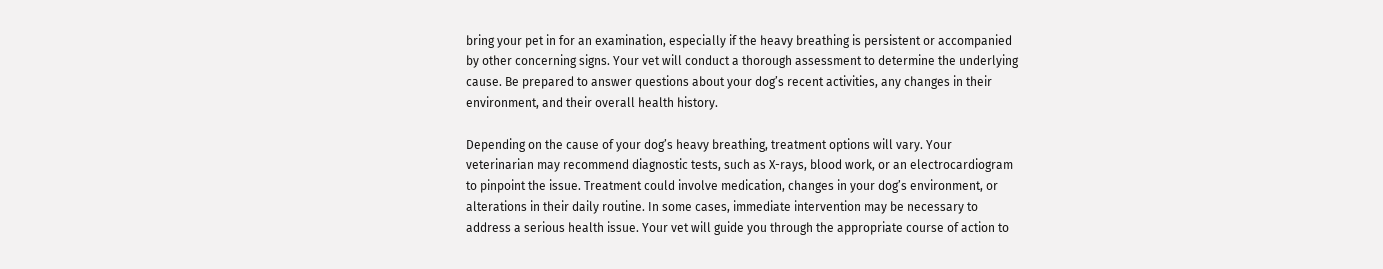bring your pet in for an examination, especially if the heavy breathing is persistent or accompanied by other concerning signs. Your vet will conduct a thorough assessment to determine the underlying cause. Be prepared to answer questions about your dog’s recent activities, any changes in their environment, and their overall health history.

Depending on the cause of your dog’s heavy breathing, treatment options will vary. Your veterinarian may recommend diagnostic tests, such as X-rays, blood work, or an electrocardiogram to pinpoint the issue. Treatment could involve medication, changes in your dog’s environment, or alterations in their daily routine. In some cases, immediate intervention may be necessary to address a serious health issue. Your vet will guide you through the appropriate course of action to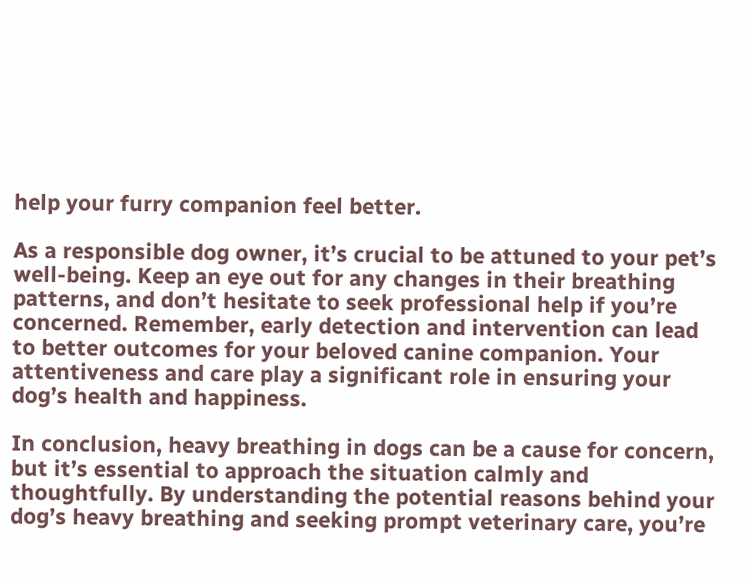help your furry companion feel better.

As a responsible dog owner, it’s crucial to be attuned to your pet’s well-being. Keep an eye out for any changes in their breathing patterns, and don’t hesitate to seek professional help if you’re concerned. Remember, early detection and intervention can lead to better outcomes for your beloved canine companion. Your attentiveness and care play a significant role in ensuring your dog’s health and happiness.

In conclusion, heavy breathing in dogs can be a cause for concern, but it’s essential to approach the situation calmly and thoughtfully. By understanding the potential reasons behind your dog’s heavy breathing and seeking prompt veterinary care, you’re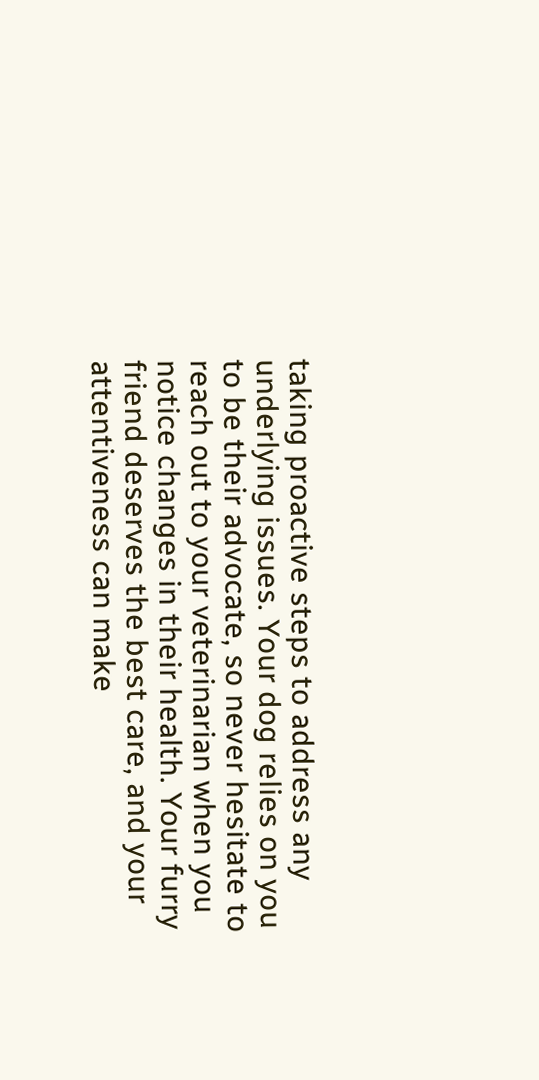taking proactive steps to address any underlying issues. Your dog relies on you to be their advocate, so never hesitate to reach out to your veterinarian when you notice changes in their health. Your furry friend deserves the best care, and your attentiveness can make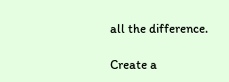all the difference.

Create a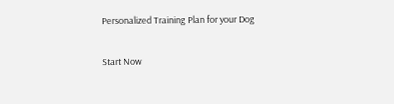Personalized Training Plan for your Dog

Start Now